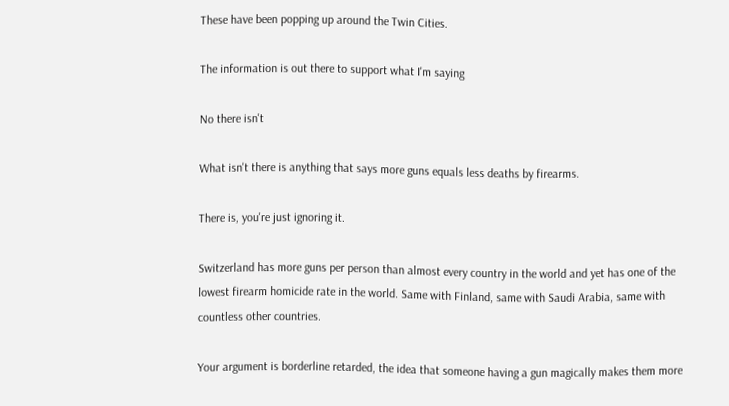These have been popping up around the Twin Cities.

The information is out there to support what I'm saying

No there isn't

What isn't there is anything that says more guns equals less deaths by firearms.

There is, you're just ignoring it.

Switzerland has more guns per person than almost every country in the world and yet has one of the lowest firearm homicide rate in the world. Same with Finland, same with Saudi Arabia, same with countless other countries.

Your argument is borderline retarded, the idea that someone having a gun magically makes them more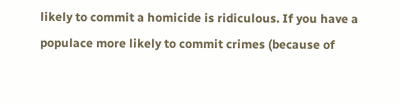likely to commit a homicide is ridiculous. If you have a populace more likely to commit crimes (because of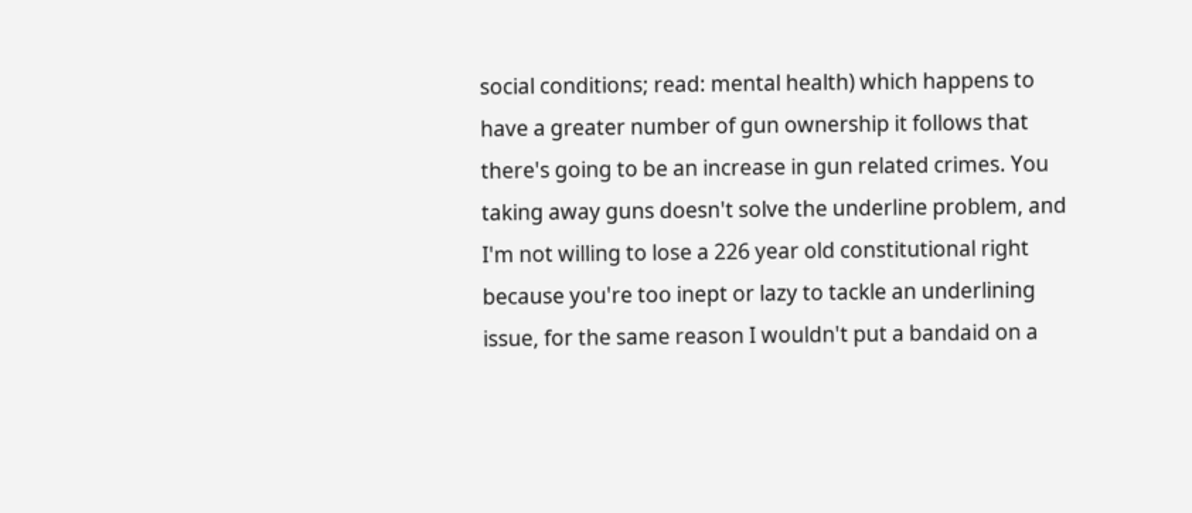social conditions; read: mental health) which happens to have a greater number of gun ownership it follows that there's going to be an increase in gun related crimes. You taking away guns doesn't solve the underline problem, and I'm not willing to lose a 226 year old constitutional right because you're too inept or lazy to tackle an underlining issue, for the same reason I wouldn't put a bandaid on a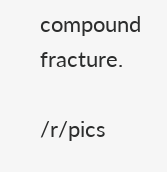compound fracture.

/r/pics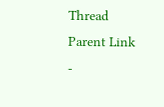Thread Parent Link -